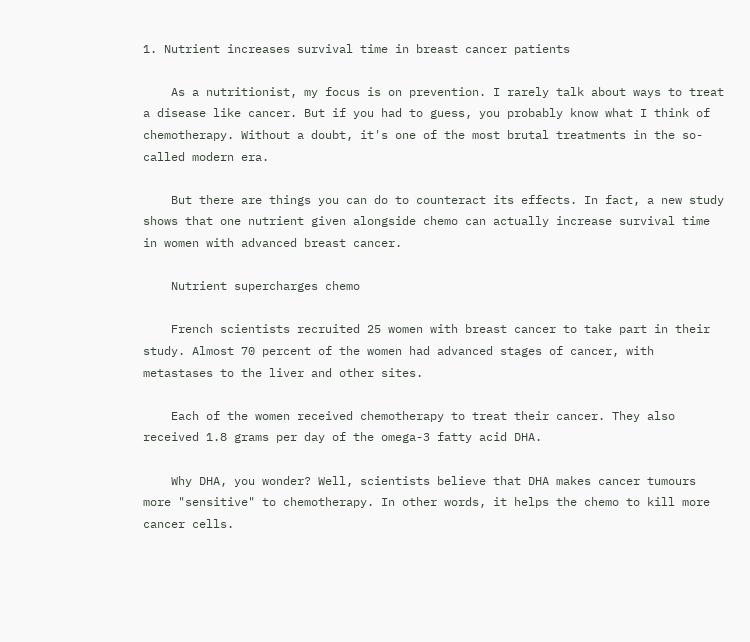1. Nutrient increases survival time in breast cancer patients

    As a nutritionist, my focus is on prevention. I rarely talk about ways to treat a disease like cancer. But if you had to guess, you probably know what I think of chemotherapy. Without a doubt, it's one of the most brutal treatments in the so- called modern era.

    But there are things you can do to counteract its effects. In fact, a new study shows that one nutrient given alongside chemo can actually increase survival time in women with advanced breast cancer.

    Nutrient supercharges chemo

    French scientists recruited 25 women with breast cancer to take part in their study. Almost 70 percent of the women had advanced stages of cancer, with metastases to the liver and other sites.

    Each of the women received chemotherapy to treat their cancer. They also received 1.8 grams per day of the omega-3 fatty acid DHA.

    Why DHA, you wonder? Well, scientists believe that DHA makes cancer tumours more "sensitive" to chemotherapy. In other words, it helps the chemo to kill more cancer cells.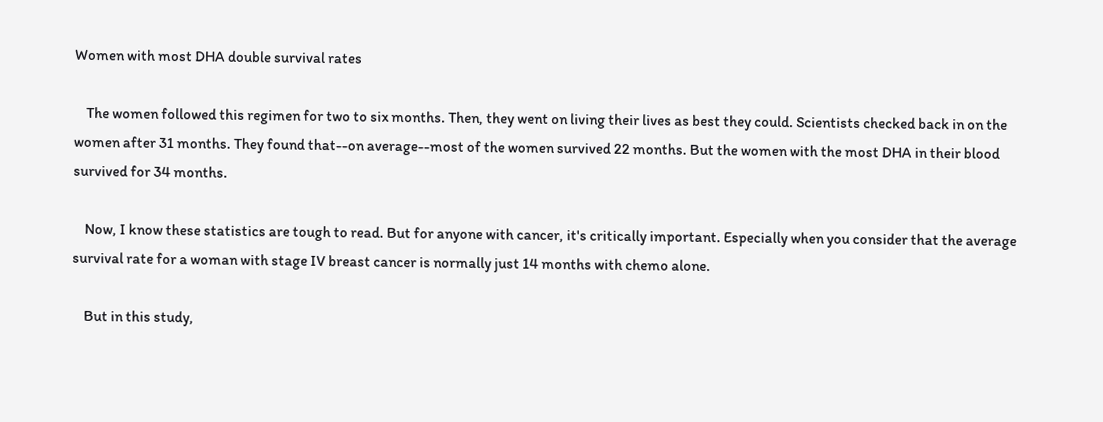Women with most DHA double survival rates

    The women followed this regimen for two to six months. Then, they went on living their lives as best they could. Scientists checked back in on the women after 31 months. They found that--on average--most of the women survived 22 months. But the women with the most DHA in their blood survived for 34 months.

    Now, I know these statistics are tough to read. But for anyone with cancer, it's critically important. Especially when you consider that the average survival rate for a woman with stage IV breast cancer is normally just 14 months with chemo alone.

    But in this study,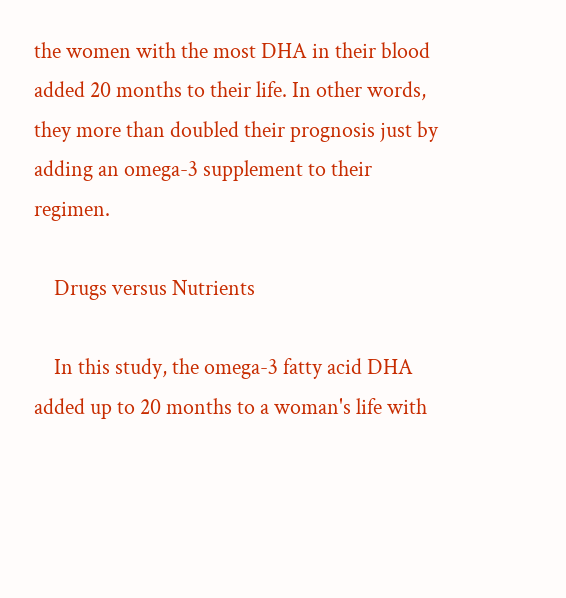the women with the most DHA in their blood added 20 months to their life. In other words, they more than doubled their prognosis just by adding an omega-3 supplement to their regimen.

    Drugs versus Nutrients

    In this study, the omega-3 fatty acid DHA added up to 20 months to a woman's life with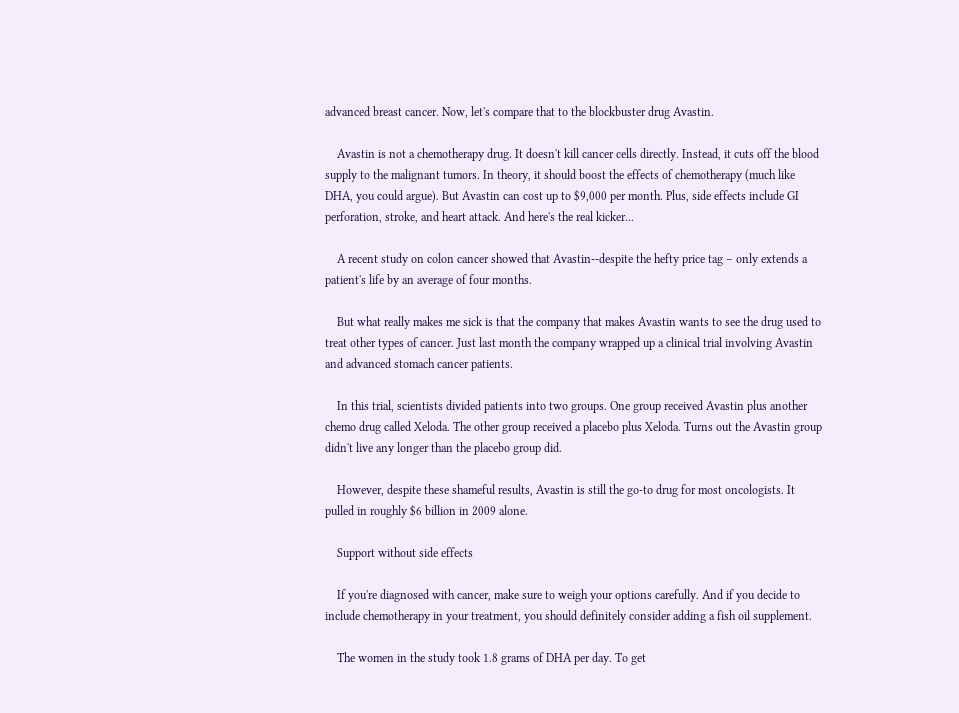advanced breast cancer. Now, let's compare that to the blockbuster drug Avastin.

    Avastin is not a chemotherapy drug. It doesn't kill cancer cells directly. Instead, it cuts off the blood supply to the malignant tumors. In theory, it should boost the effects of chemotherapy (much like DHA, you could argue). But Avastin can cost up to $9,000 per month. Plus, side effects include GI perforation, stroke, and heart attack. And here's the real kicker...

    A recent study on colon cancer showed that Avastin--despite the hefty price tag – only extends a patient's life by an average of four months.

    But what really makes me sick is that the company that makes Avastin wants to see the drug used to treat other types of cancer. Just last month the company wrapped up a clinical trial involving Avastin and advanced stomach cancer patients.

    In this trial, scientists divided patients into two groups. One group received Avastin plus another chemo drug called Xeloda. The other group received a placebo plus Xeloda. Turns out the Avastin group didn't live any longer than the placebo group did.

    However, despite these shameful results, Avastin is still the go-to drug for most oncologists. It pulled in roughly $6 billion in 2009 alone.

    Support without side effects

    If you're diagnosed with cancer, make sure to weigh your options carefully. And if you decide to include chemotherapy in your treatment, you should definitely consider adding a fish oil supplement.

    The women in the study took 1.8 grams of DHA per day. To get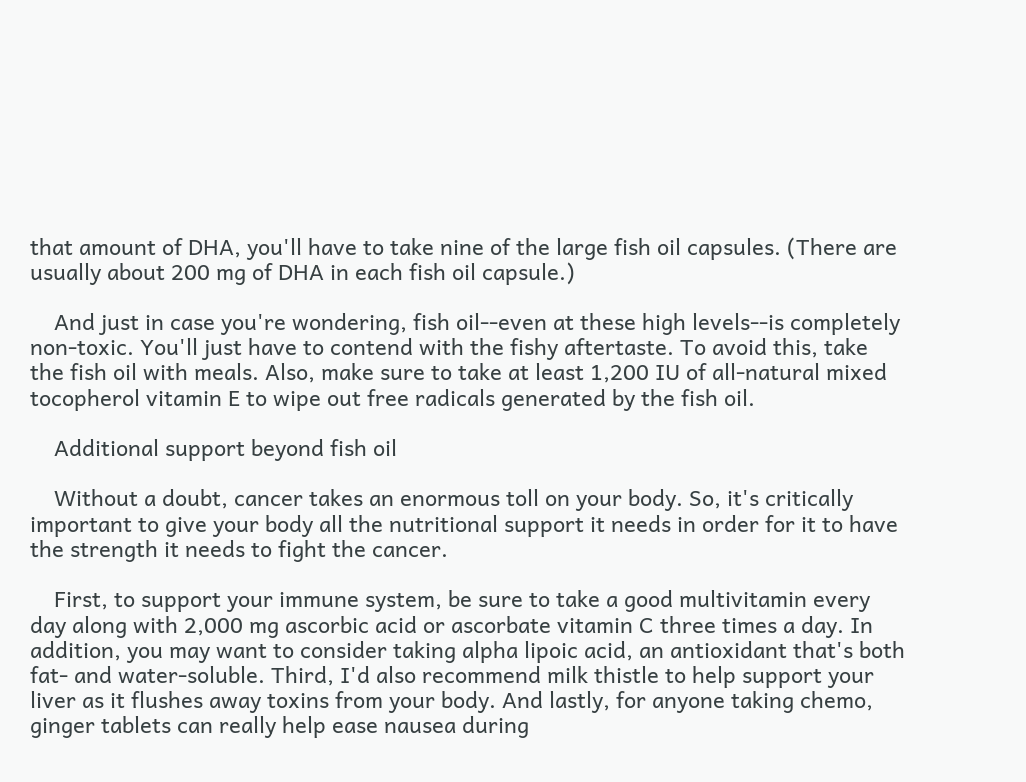that amount of DHA, you'll have to take nine of the large fish oil capsules. (There are usually about 200 mg of DHA in each fish oil capsule.)

    And just in case you're wondering, fish oil--even at these high levels--is completely non-toxic. You'll just have to contend with the fishy aftertaste. To avoid this, take the fish oil with meals. Also, make sure to take at least 1,200 IU of all-natural mixed tocopherol vitamin E to wipe out free radicals generated by the fish oil.

    Additional support beyond fish oil

    Without a doubt, cancer takes an enormous toll on your body. So, it's critically important to give your body all the nutritional support it needs in order for it to have the strength it needs to fight the cancer.

    First, to support your immune system, be sure to take a good multivitamin every day along with 2,000 mg ascorbic acid or ascorbate vitamin C three times a day. In addition, you may want to consider taking alpha lipoic acid, an antioxidant that's both fat- and water-soluble. Third, I'd also recommend milk thistle to help support your liver as it flushes away toxins from your body. And lastly, for anyone taking chemo, ginger tablets can really help ease nausea during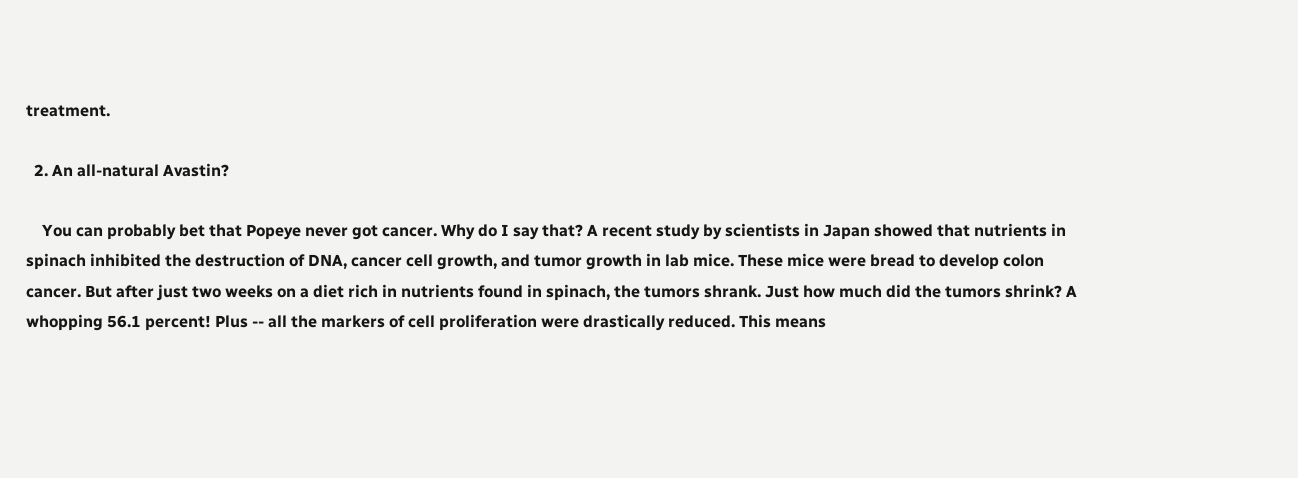treatment.

  2. An all-natural Avastin?

    You can probably bet that Popeye never got cancer. Why do I say that? A recent study by scientists in Japan showed that nutrients in spinach inhibited the destruction of DNA, cancer cell growth, and tumor growth in lab mice. These mice were bread to develop colon cancer. But after just two weeks on a diet rich in nutrients found in spinach, the tumors shrank. Just how much did the tumors shrink? A whopping 56.1 percent! Plus -- all the markers of cell proliferation were drastically reduced. This means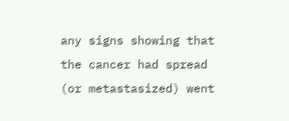any signs showing that the cancer had spread (or metastasized) went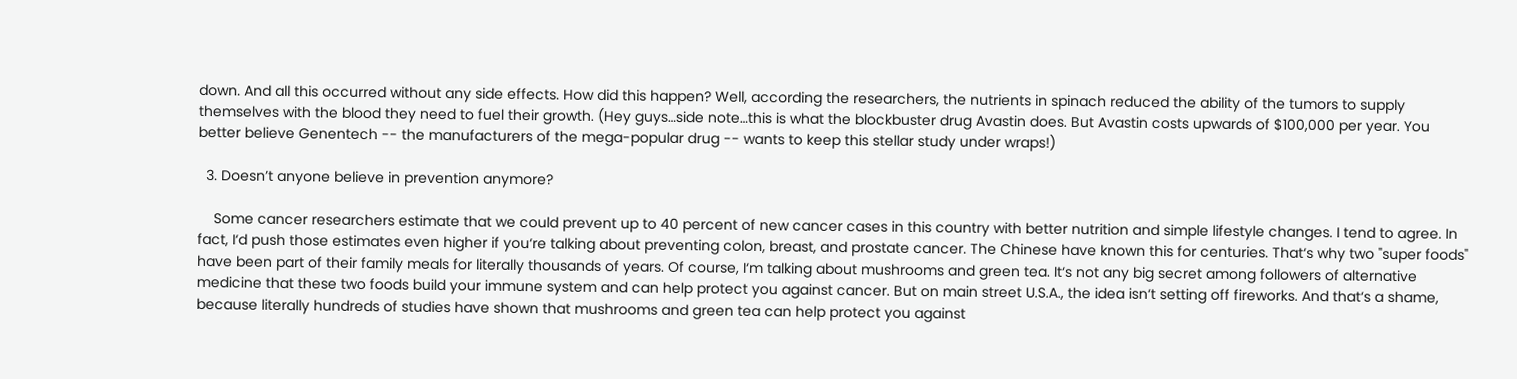down. And all this occurred without any side effects. How did this happen? Well, according the researchers, the nutrients in spinach reduced the ability of the tumors to supply themselves with the blood they need to fuel their growth. (Hey guys…side note…this is what the blockbuster drug Avastin does. But Avastin costs upwards of $100,000 per year. You better believe Genentech -- the manufacturers of the mega-popular drug -- wants to keep this stellar study under wraps!)

  3. Doesn’t anyone believe in prevention anymore?

    Some cancer researchers estimate that we could prevent up to 40 percent of new cancer cases in this country with better nutrition and simple lifestyle changes. I tend to agree. In fact, I‘d push those estimates even higher if you‘re talking about preventing colon, breast, and prostate cancer. The Chinese have known this for centuries. That‘s why two "super foods" have been part of their family meals for literally thousands of years. Of course, I‘m talking about mushrooms and green tea. It‘s not any big secret among followers of alternative medicine that these two foods build your immune system and can help protect you against cancer. But on main street U.S.A., the idea isn‘t setting off fireworks. And that‘s a shame, because literally hundreds of studies have shown that mushrooms and green tea can help protect you against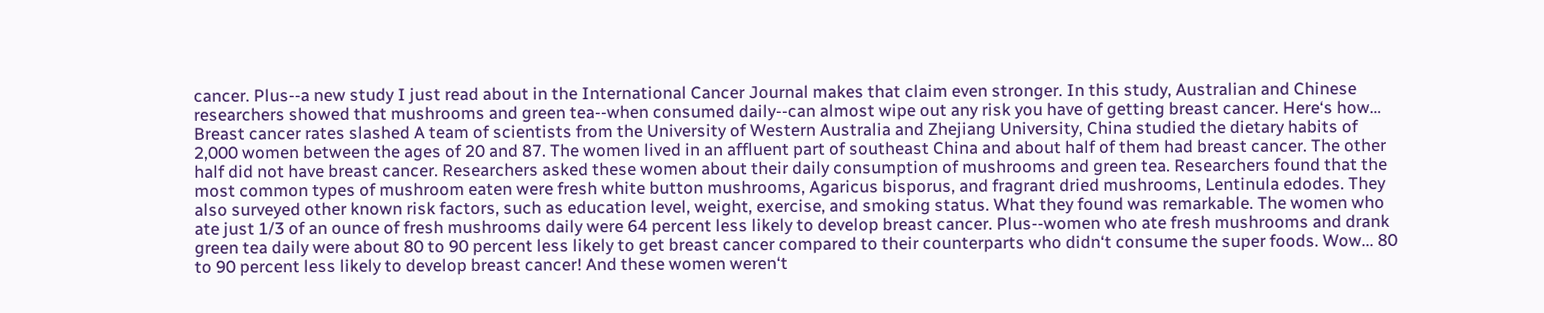cancer. Plus--a new study I just read about in the International Cancer Journal makes that claim even stronger. In this study, Australian and Chinese researchers showed that mushrooms and green tea--when consumed daily--can almost wipe out any risk you have of getting breast cancer. Here‘s how… Breast cancer rates slashed A team of scientists from the University of Western Australia and Zhejiang University, China studied the dietary habits of 2,000 women between the ages of 20 and 87. The women lived in an affluent part of southeast China and about half of them had breast cancer. The other half did not have breast cancer. Researchers asked these women about their daily consumption of mushrooms and green tea. Researchers found that the most common types of mushroom eaten were fresh white button mushrooms, Agaricus bisporus, and fragrant dried mushrooms, Lentinula edodes. They also surveyed other known risk factors, such as education level, weight, exercise, and smoking status. What they found was remarkable. The women who ate just 1/3 of an ounce of fresh mushrooms daily were 64 percent less likely to develop breast cancer. Plus--women who ate fresh mushrooms and drank green tea daily were about 80 to 90 percent less likely to get breast cancer compared to their counterparts who didn‘t consume the super foods. Wow... 80 to 90 percent less likely to develop breast cancer! And these women weren‘t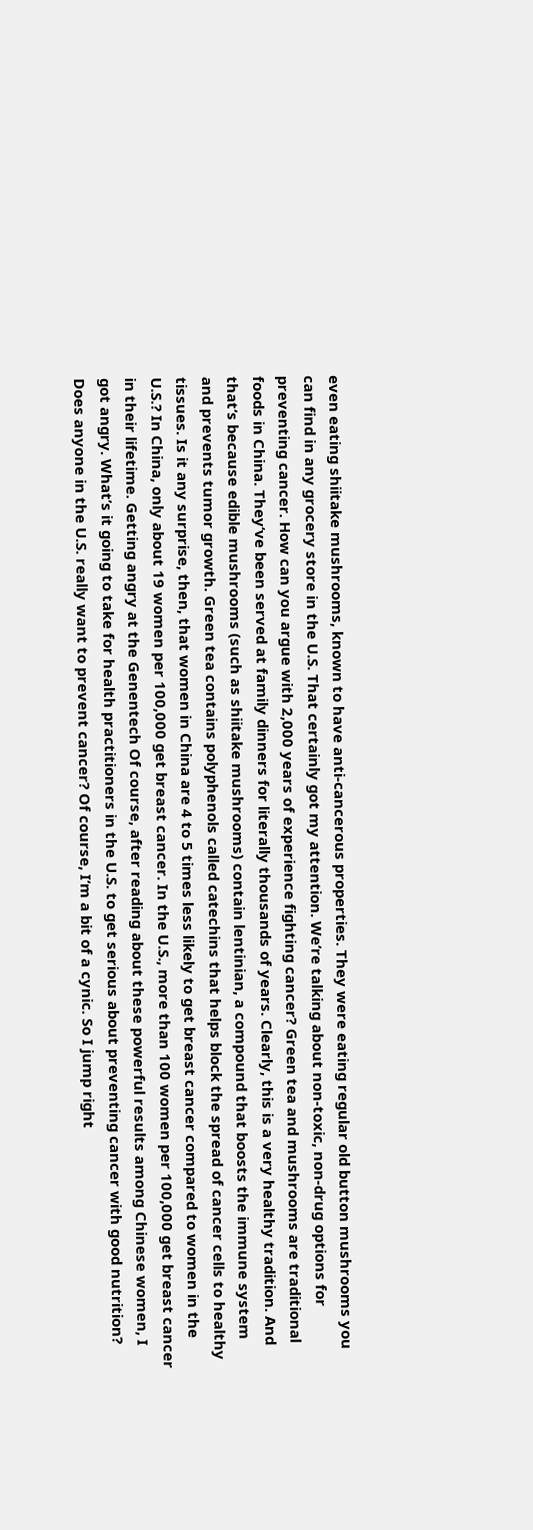even eating shiitake mushrooms, known to have anti-cancerous properties. They were eating regular old button mushrooms you can find in any grocery store in the U.S. That certainly got my attention. We‘re talking about non-toxic, non-drug options for preventing cancer. How can you argue with 2,000 years of experience fighting cancer? Green tea and mushrooms are traditional foods in China. They‘ve been served at family dinners for literally thousands of years. Clearly, this is a very healthy tradition. And that‘s because edible mushrooms (such as shiitake mushrooms) contain lentinian, a compound that boosts the immune system and prevents tumor growth. Green tea contains polyphenols called catechins that helps block the spread of cancer cells to healthy tissues. Is it any surprise, then, that women in China are 4 to 5 times less likely to get breast cancer compared to women in the U.S.? In China, only about 19 women per 100,000 get breast cancer. In the U.S., more than 100 women per 100,000 get breast cancer in their lifetime. Getting angry at the Genentech Of course, after reading about these powerful results among Chinese women, I got angry. What’s it going to take for health practitioners in the U.S. to get serious about preventing cancer with good nutrition? Does anyone in the U.S. really want to prevent cancer? Of course, I‘m a bit of a cynic. So I jump right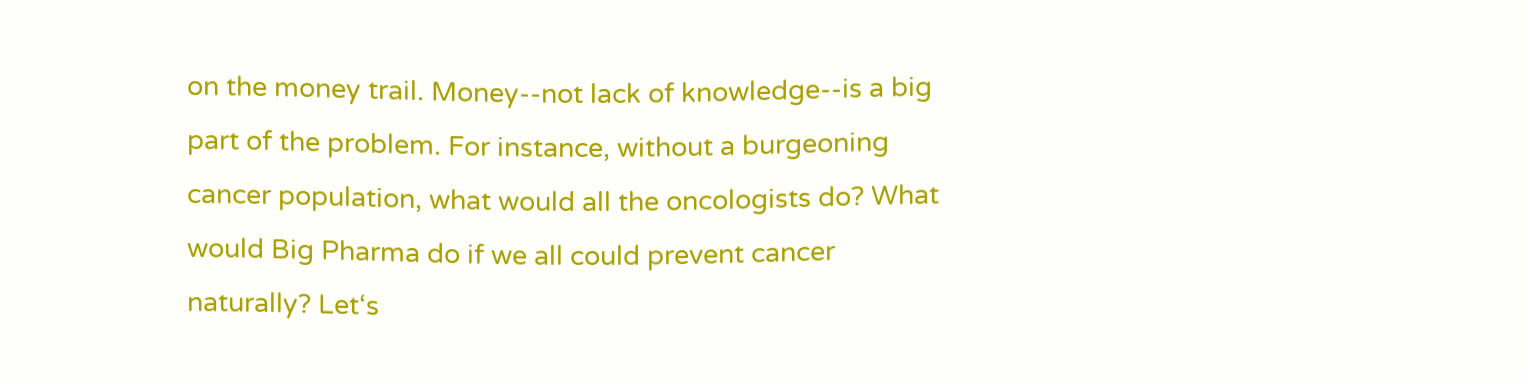on the money trail. Money--not lack of knowledge--is a big part of the problem. For instance, without a burgeoning cancer population, what would all the oncologists do? What would Big Pharma do if we all could prevent cancer naturally? Let‘s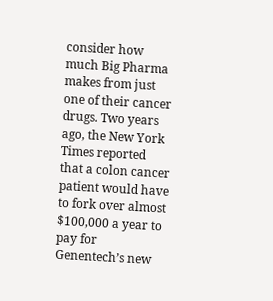consider how much Big Pharma makes from just one of their cancer drugs. Two years ago, the New York Times reported that a colon cancer patient would have to fork over almost $100,000 a year to pay for Genentech’s new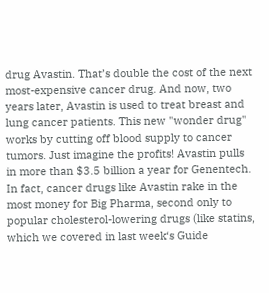drug Avastin. That’s double the cost of the next most-expensive cancer drug. And now, two years later, Avastin is used to treat breast and lung cancer patients. This new "wonder drug" works by cutting off blood supply to cancer tumors. Just imagine the profits! Avastin pulls in more than $3.5 billion a year for Genentech. In fact, cancer drugs like Avastin rake in the most money for Big Pharma, second only to popular cholesterol-lowering drugs (like statins, which we covered in last week‘s Guide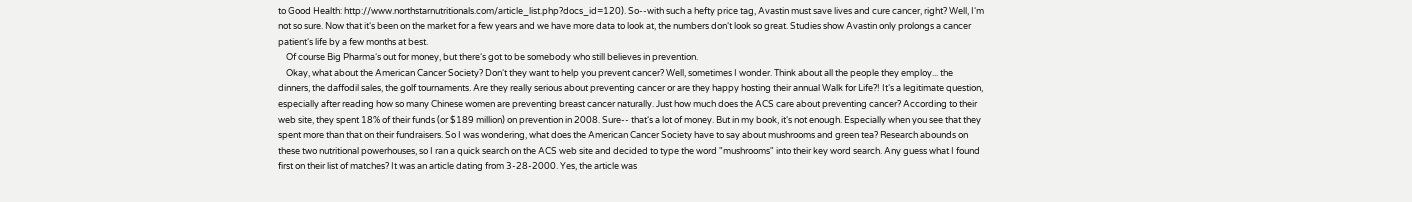to Good Health: http://www.northstarnutritionals.com/article_list.php?docs_id=120). So--with such a hefty price tag, Avastin must save lives and cure cancer, right? Well, I‘m not so sure. Now that it‘s been on the market for a few years and we have more data to look at, the numbers don‘t look so great. Studies show Avastin only prolongs a cancer patient‘s life by a few months at best.
    Of course Big Pharma‘s out for money, but there‘s got to be somebody who still believes in prevention.
    Okay, what about the American Cancer Society? Don‘t they want to help you prevent cancer? Well, sometimes I wonder. Think about all the people they employ... the dinners, the daffodil sales, the golf tournaments. Are they really serious about preventing cancer or are they happy hosting their annual Walk for Life?! It‘s a legitimate question, especially after reading how so many Chinese women are preventing breast cancer naturally. Just how much does the ACS care about preventing cancer? According to their web site, they spent 18% of their funds (or $189 million) on prevention in 2008. Sure-- that‘s a lot of money. But in my book, it‘s not enough. Especially when you see that they spent more than that on their fundraisers. So I was wondering, what does the American Cancer Society have to say about mushrooms and green tea? Research abounds on these two nutritional powerhouses, so I ran a quick search on the ACS web site and decided to type the word "mushrooms" into their key word search. Any guess what I found first on their list of matches? It was an article dating from 3-28-2000. Yes, the article was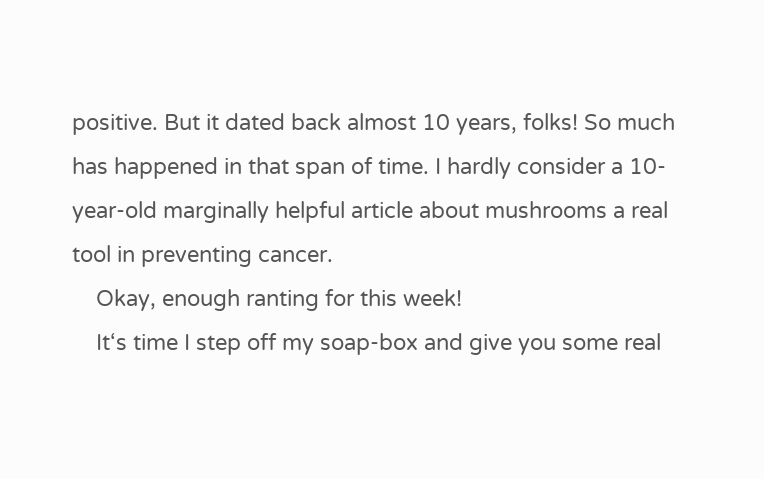positive. But it dated back almost 10 years, folks! So much has happened in that span of time. I hardly consider a 10-year-old marginally helpful article about mushrooms a real tool in preventing cancer.
    Okay, enough ranting for this week!
    It‘s time I step off my soap-box and give you some real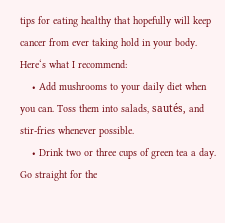tips for eating healthy that hopefully will keep cancer from ever taking hold in your body. Here‘s what I recommend:
    • Add mushrooms to your daily diet when you can. Toss them into salads, sautés, and stir-fries whenever possible.
    • Drink two or three cups of green tea a day. Go straight for the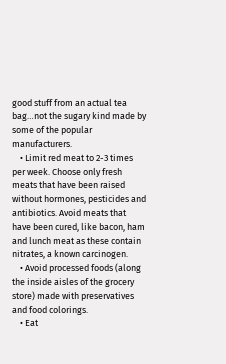good stuff from an actual tea bag…not the sugary kind made by some of the popular manufacturers.
    • Limit red meat to 2-3 times per week. Choose only fresh meats that have been raised without hormones, pesticides and antibiotics. Avoid meats that have been cured, like bacon, ham and lunch meat as these contain nitrates, a known carcinogen.
    • Avoid processed foods (along the inside aisles of the grocery store) made with preservatives and food colorings.
    • Eat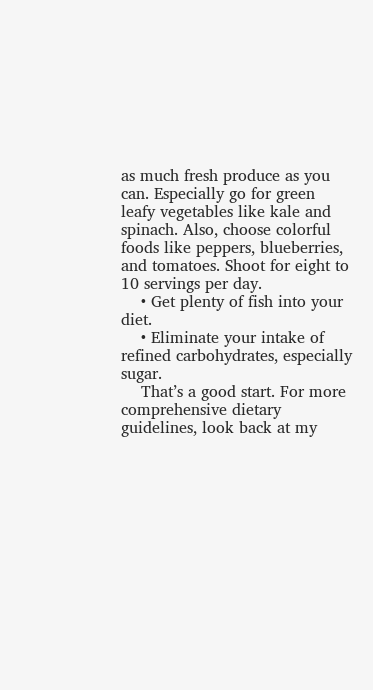as much fresh produce as you can. Especially go for green leafy vegetables like kale and spinach. Also, choose colorful foods like peppers, blueberries, and tomatoes. Shoot for eight to 10 servings per day.
    • Get plenty of fish into your diet.
    • Eliminate your intake of refined carbohydrates, especially sugar.
    That’s a good start. For more comprehensive dietary guidelines, look back at my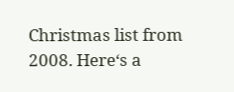Christmas list from 2008. Here‘s a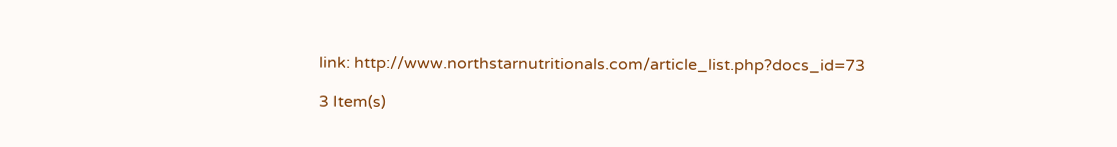link: http://www.northstarnutritionals.com/article_list.php?docs_id=73

3 Item(s)